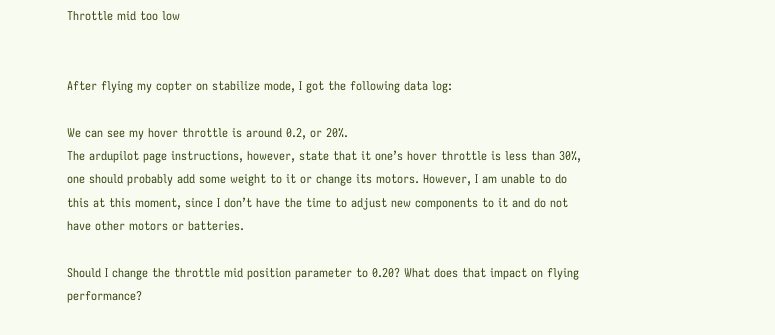Throttle mid too low


After flying my copter on stabilize mode, I got the following data log:

We can see my hover throttle is around 0.2, or 20%.
The ardupilot page instructions, however, state that it one’s hover throttle is less than 30%, one should probably add some weight to it or change its motors. However, I am unable to do this at this moment, since I don’t have the time to adjust new components to it and do not have other motors or batteries.

Should I change the throttle mid position parameter to 0.20? What does that impact on flying performance?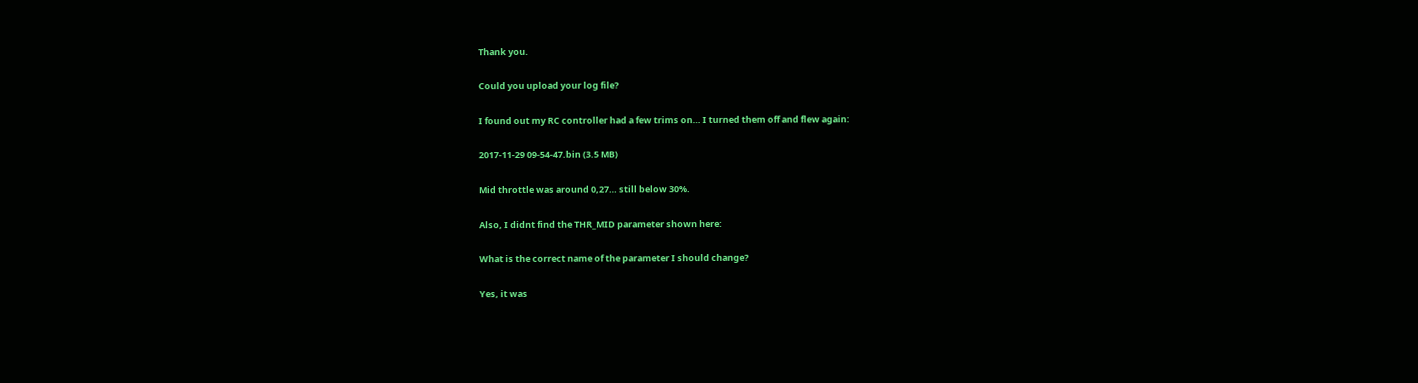Thank you.

Could you upload your log file?

I found out my RC controller had a few trims on… I turned them off and flew again:

2017-11-29 09-54-47.bin (3.5 MB)

Mid throttle was around 0,27… still below 30%.

Also, I didnt find the THR_MID parameter shown here:

What is the correct name of the parameter I should change?

Yes, it was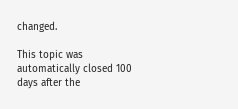changed.

This topic was automatically closed 100 days after the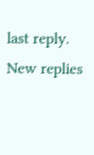last reply. New replies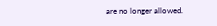are no longer allowed.